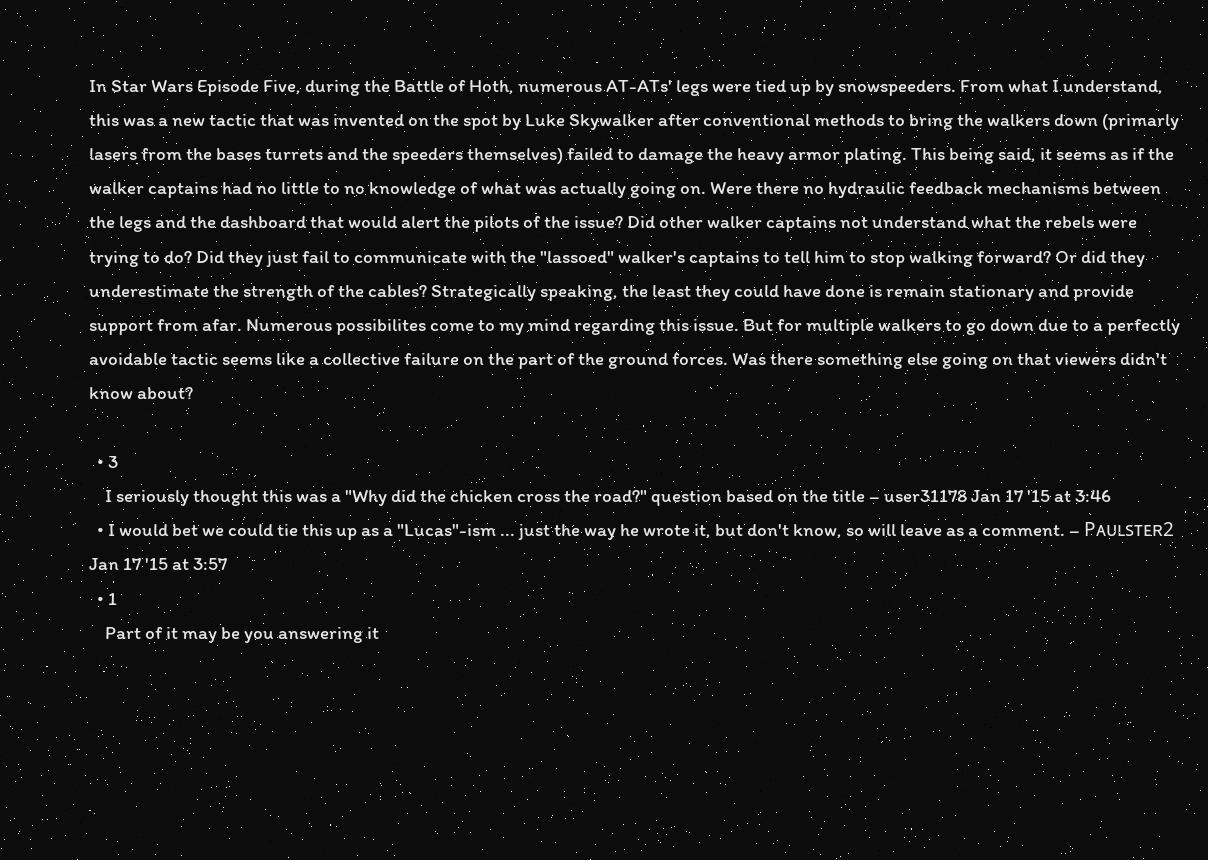In Star Wars Episode Five, during the Battle of Hoth, numerous AT-ATs' legs were tied up by snowspeeders. From what I understand, this was a new tactic that was invented on the spot by Luke Skywalker after conventional methods to bring the walkers down (primarly lasers from the bases turrets and the speeders themselves) failed to damage the heavy armor plating. This being said, it seems as if the walker captains had no little to no knowledge of what was actually going on. Were there no hydraulic feedback mechanisms between the legs and the dashboard that would alert the pilots of the issue? Did other walker captains not understand what the rebels were trying to do? Did they just fail to communicate with the "lassoed" walker's captains to tell him to stop walking forward? Or did they underestimate the strength of the cables? Strategically speaking, the least they could have done is remain stationary and provide support from afar. Numerous possibilites come to my mind regarding this issue. But for multiple walkers to go down due to a perfectly avoidable tactic seems like a collective failure on the part of the ground forces. Was there something else going on that viewers didn't know about?

  • 3
    I seriously thought this was a "Why did the chicken cross the road?" question based on the title – user31178 Jan 17 '15 at 3:46
  • I would bet we could tie this up as a "Lucas"-ism ... just the way he wrote it, but don't know, so will leave as a comment. – Pᴀᴜʟsᴛᴇʀ2 Jan 17 '15 at 3:57
  • 1
    Part of it may be you answering it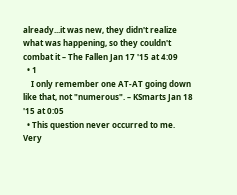already...it was new, they didn't realize what was happening, so they couldn't combat it – The Fallen Jan 17 '15 at 4:09
  • 1
    I only remember one AT-AT going down like that, not "numerous". – KSmarts Jan 18 '15 at 0:05
  • This question never occurred to me. Very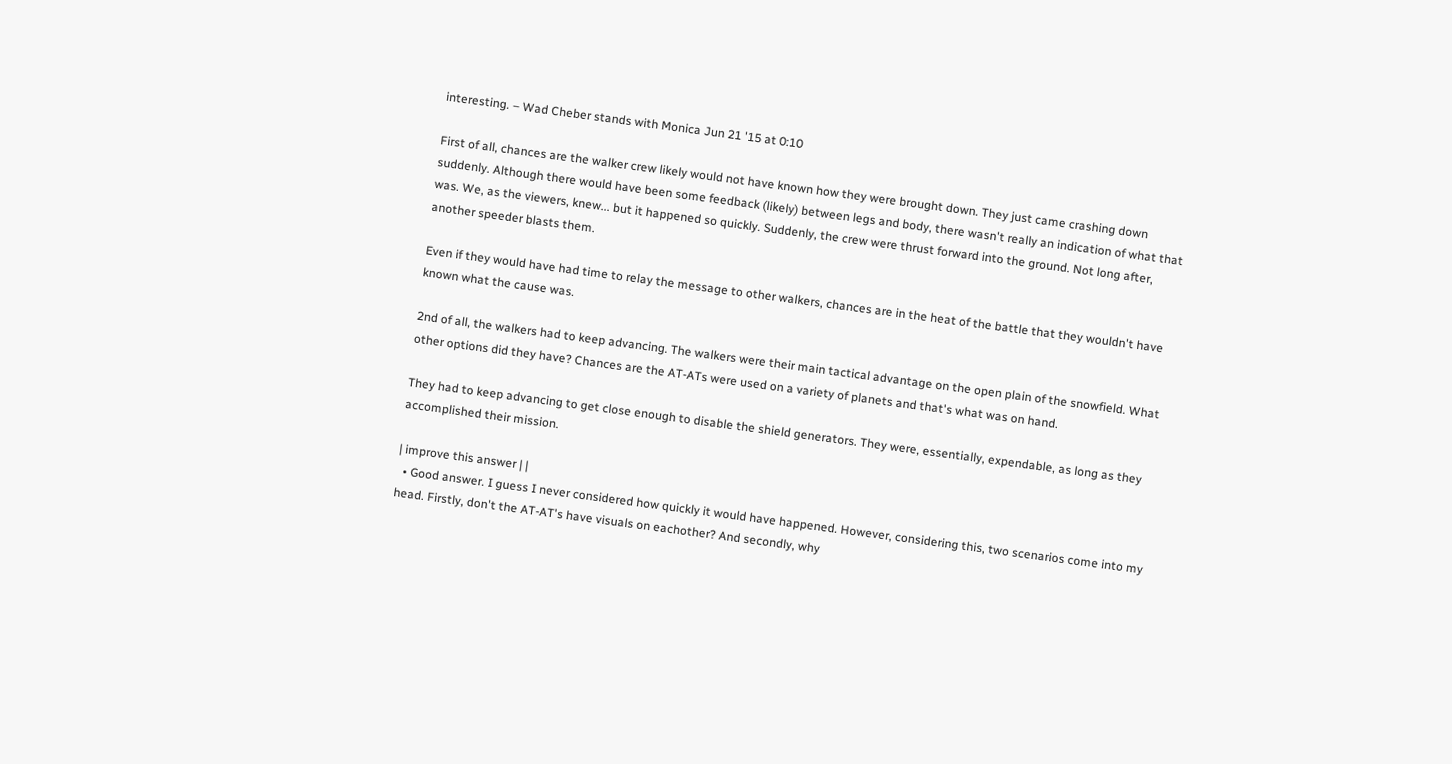interesting. – Wad Cheber stands with Monica Jun 21 '15 at 0:10

First of all, chances are the walker crew likely would not have known how they were brought down. They just came crashing down suddenly. Although there would have been some feedback (likely) between legs and body, there wasn't really an indication of what that was. We, as the viewers, knew... but it happened so quickly. Suddenly, the crew were thrust forward into the ground. Not long after, another speeder blasts them.

Even if they would have had time to relay the message to other walkers, chances are in the heat of the battle that they wouldn't have known what the cause was.

2nd of all, the walkers had to keep advancing. The walkers were their main tactical advantage on the open plain of the snowfield. What other options did they have? Chances are the AT-ATs were used on a variety of planets and that's what was on hand.

They had to keep advancing to get close enough to disable the shield generators. They were, essentially, expendable, as long as they accomplished their mission.

| improve this answer | |
  • Good answer. I guess I never considered how quickly it would have happened. However, considering this, two scenarios come into my head. Firstly, don't the AT-AT's have visuals on eachother? And secondly, why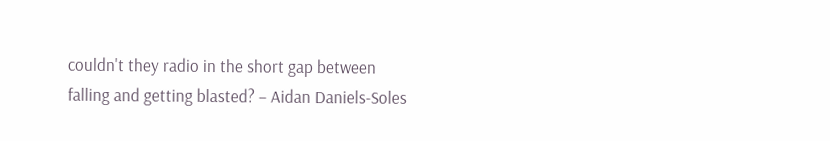couldn't they radio in the short gap between falling and getting blasted? – Aidan Daniels-Soles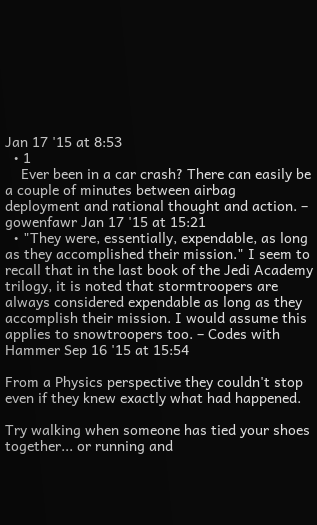Jan 17 '15 at 8:53
  • 1
    Ever been in a car crash? There can easily be a couple of minutes between airbag deployment and rational thought and action. – gowenfawr Jan 17 '15 at 15:21
  • "They were, essentially, expendable, as long as they accomplished their mission." I seem to recall that in the last book of the Jedi Academy trilogy, it is noted that stormtroopers are always considered expendable as long as they accomplish their mission. I would assume this applies to snowtroopers too. – Codes with Hammer Sep 16 '15 at 15:54

From a Physics perspective they couldn't stop even if they knew exactly what had happened.

Try walking when someone has tied your shoes together... or running and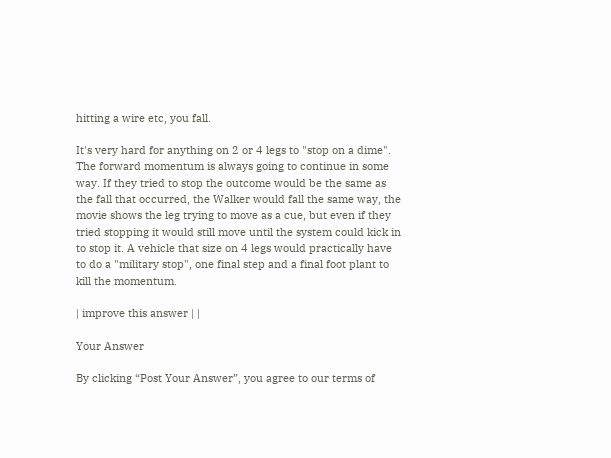hitting a wire etc, you fall.

It's very hard for anything on 2 or 4 legs to "stop on a dime". The forward momentum is always going to continue in some way. If they tried to stop the outcome would be the same as the fall that occurred, the Walker would fall the same way, the movie shows the leg trying to move as a cue, but even if they tried stopping it would still move until the system could kick in to stop it. A vehicle that size on 4 legs would practically have to do a "military stop", one final step and a final foot plant to kill the momentum.

| improve this answer | |

Your Answer

By clicking “Post Your Answer”, you agree to our terms of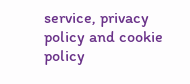service, privacy policy and cookie policy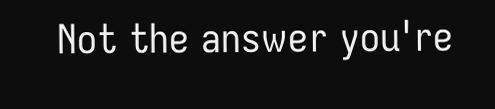Not the answer you're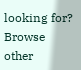looking for? Browse other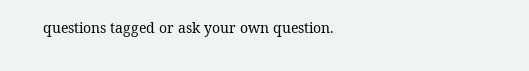questions tagged or ask your own question.